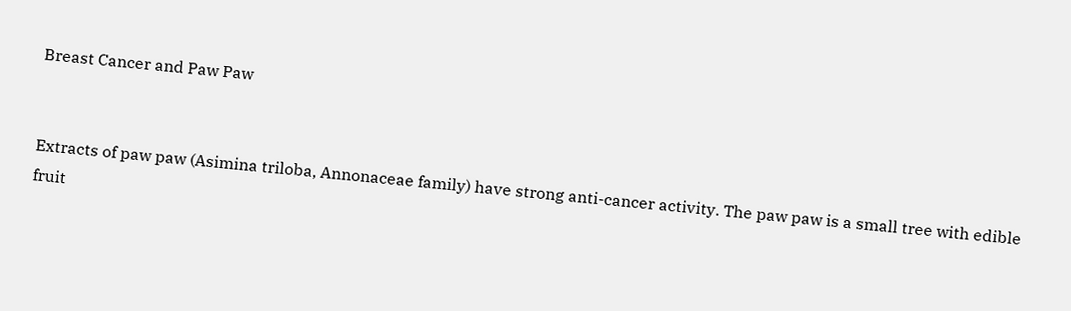Breast Cancer and Paw Paw


Extracts of paw paw (Asimina triloba, Annonaceae family) have strong anti-cancer activity. The paw paw is a small tree with edible fruit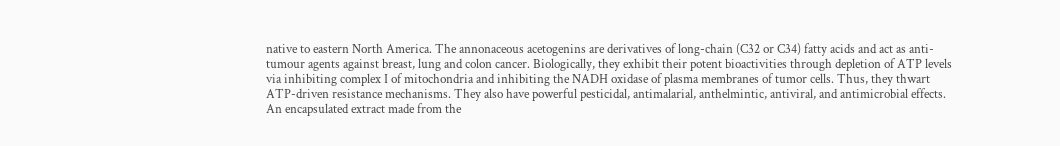native to eastern North America. The annonaceous acetogenins are derivatives of long-chain (C32 or C34) fatty acids and act as anti-tumour agents against breast, lung and colon cancer. Biologically, they exhibit their potent bioactivities through depletion of ATP levels via inhibiting complex I of mitochondria and inhibiting the NADH oxidase of plasma membranes of tumor cells. Thus, they thwart ATP-driven resistance mechanisms. They also have powerful pesticidal, antimalarial, anthelmintic, antiviral, and antimicrobial effects. An encapsulated extract made from the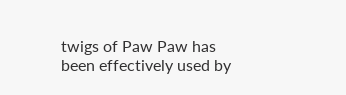twigs of Paw Paw has been effectively used by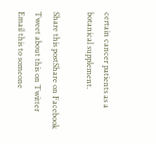certain cancer patients as a botanical supplement.

Share this postShare on Facebook
Tweet about this on Twitter
Email this to someone